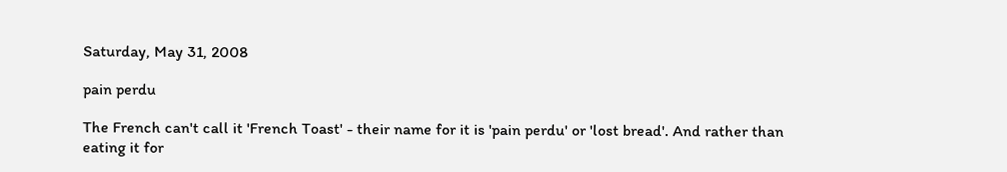Saturday, May 31, 2008

pain perdu

The French can't call it 'French Toast' - their name for it is 'pain perdu' or 'lost bread'. And rather than eating it for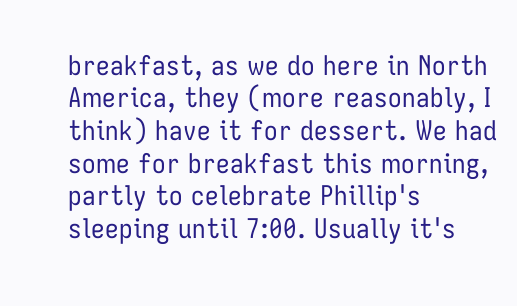breakfast, as we do here in North America, they (more reasonably, I think) have it for dessert. We had some for breakfast this morning, partly to celebrate Phillip's sleeping until 7:00. Usually it's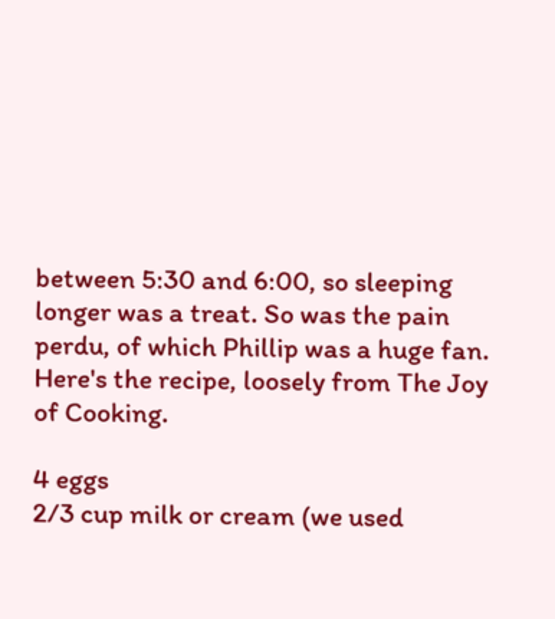between 5:30 and 6:00, so sleeping longer was a treat. So was the pain perdu, of which Phillip was a huge fan. Here's the recipe, loosely from The Joy of Cooking.

4 eggs
2/3 cup milk or cream (we used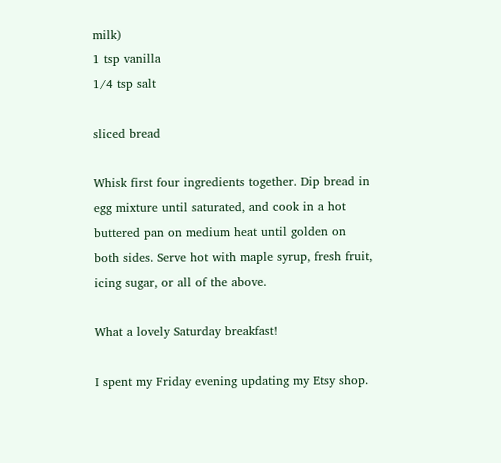milk)
1 tsp vanilla
1/4 tsp salt

sliced bread

Whisk first four ingredients together. Dip bread in egg mixture until saturated, and cook in a hot buttered pan on medium heat until golden on both sides. Serve hot with maple syrup, fresh fruit, icing sugar, or all of the above.

What a lovely Saturday breakfast!

I spent my Friday evening updating my Etsy shop.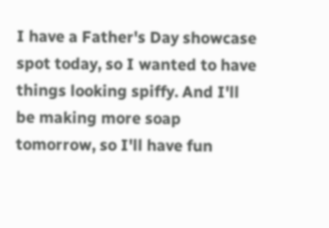I have a Father's Day showcase spot today, so I wanted to have things looking spiffy. And I'll be making more soap tomorrow, so I'll have fun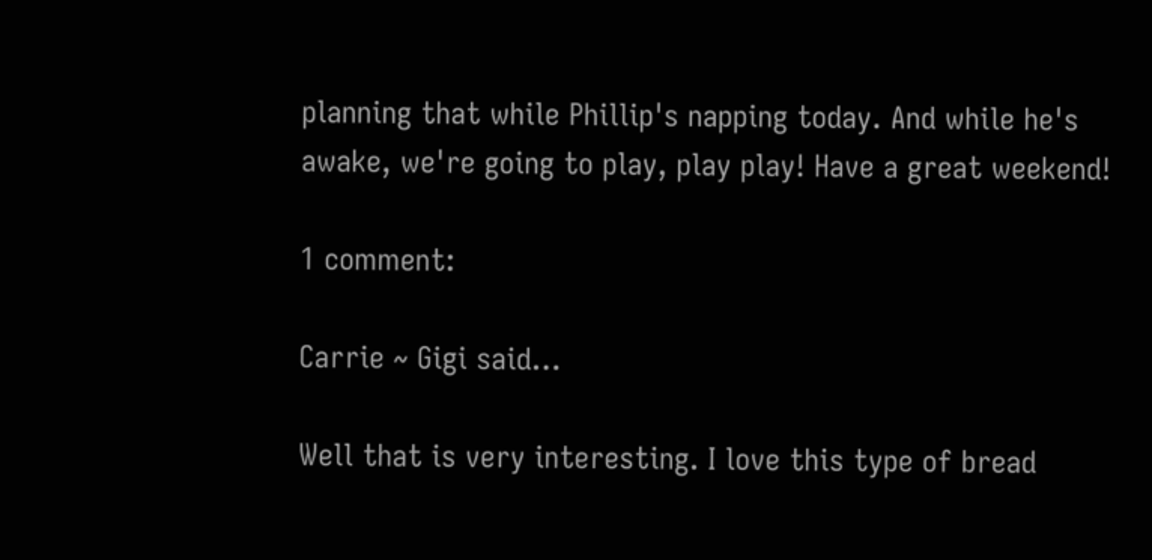planning that while Phillip's napping today. And while he's awake, we're going to play, play play! Have a great weekend!

1 comment:

Carrie ~ Gigi said...

Well that is very interesting. I love this type of bread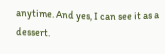anytime. And yes, I can see it as a dessert.